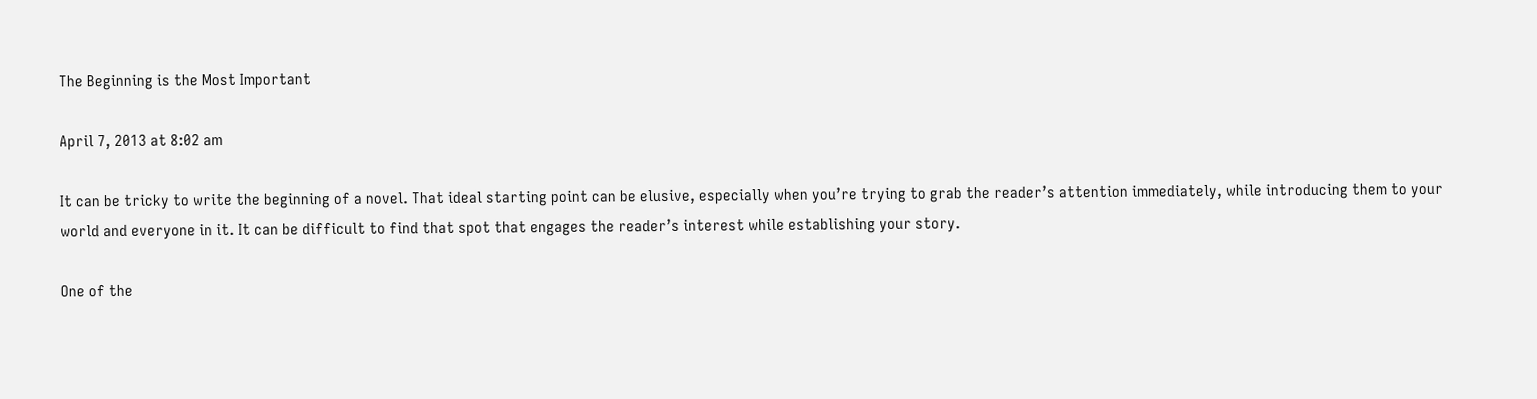The Beginning is the Most Important

April 7, 2013 at 8:02 am

It can be tricky to write the beginning of a novel. That ideal starting point can be elusive, especially when you’re trying to grab the reader’s attention immediately, while introducing them to your world and everyone in it. It can be difficult to find that spot that engages the reader’s interest while establishing your story.

One of the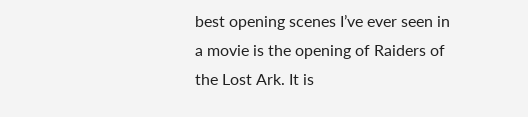best opening scenes I’ve ever seen in a movie is the opening of Raiders of the Lost Ark. It is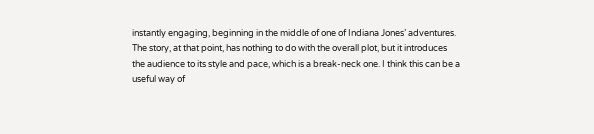instantly engaging, beginning in the middle of one of Indiana Jones’ adventures. The story, at that point, has nothing to do with the overall plot, but it introduces the audience to its style and pace, which is a break-neck one. I think this can be a useful way of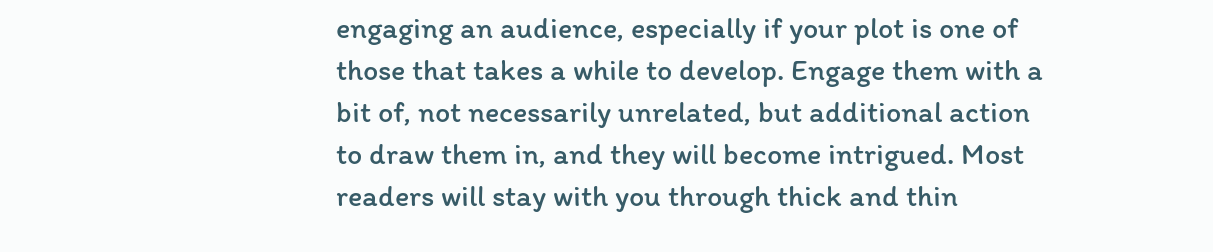engaging an audience, especially if your plot is one of those that takes a while to develop. Engage them with a bit of, not necessarily unrelated, but additional action to draw them in, and they will become intrigued. Most readers will stay with you through thick and thin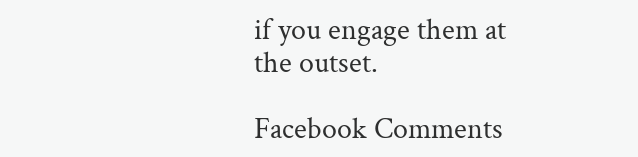if you engage them at the outset.

Facebook Comments